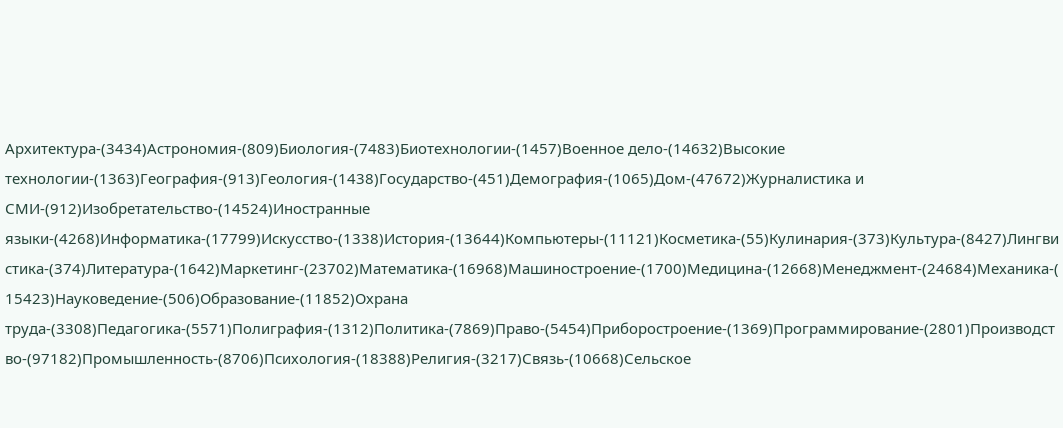Архитектура-(3434)Астрономия-(809)Биология-(7483)Биотехнологии-(1457)Военное дело-(14632)Высокие технологии-(1363)География-(913)Геология-(1438)Государство-(451)Демография-(1065)Дом-(47672)Журналистика и СМИ-(912)Изобретательство-(14524)Иностранные языки-(4268)Информатика-(17799)Искусство-(1338)История-(13644)Компьютеры-(11121)Косметика-(55)Кулинария-(373)Культура-(8427)Лингвистика-(374)Литература-(1642)Маркетинг-(23702)Математика-(16968)Машиностроение-(1700)Медицина-(12668)Менеджмент-(24684)Механика-(15423)Науковедение-(506)Образование-(11852)Охрана труда-(3308)Педагогика-(5571)Полиграфия-(1312)Политика-(7869)Право-(5454)Приборостроение-(1369)Программирование-(2801)Производство-(97182)Промышленность-(8706)Психология-(18388)Религия-(3217)Связь-(10668)Сельское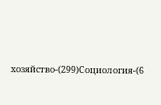хозяйство-(299)Социология-(6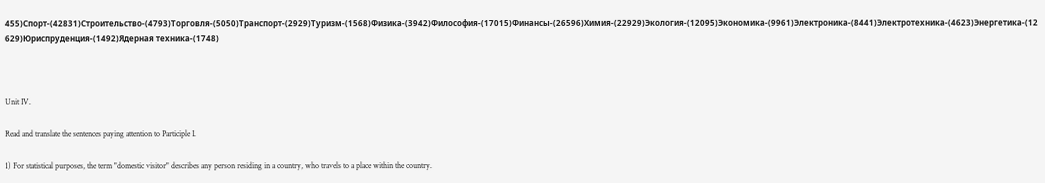455)Спорт-(42831)Строительство-(4793)Торговля-(5050)Транспорт-(2929)Туризм-(1568)Физика-(3942)Философия-(17015)Финансы-(26596)Химия-(22929)Экология-(12095)Экономика-(9961)Электроника-(8441)Электротехника-(4623)Энергетика-(12629)Юриспруденция-(1492)Ядерная техника-(1748)



Unit IV.

Read and translate the sentences paying attention to Participle I.

1) For statistical purposes, the term "domestic visitor" describes any person residing in a country, who travels to a place within the country.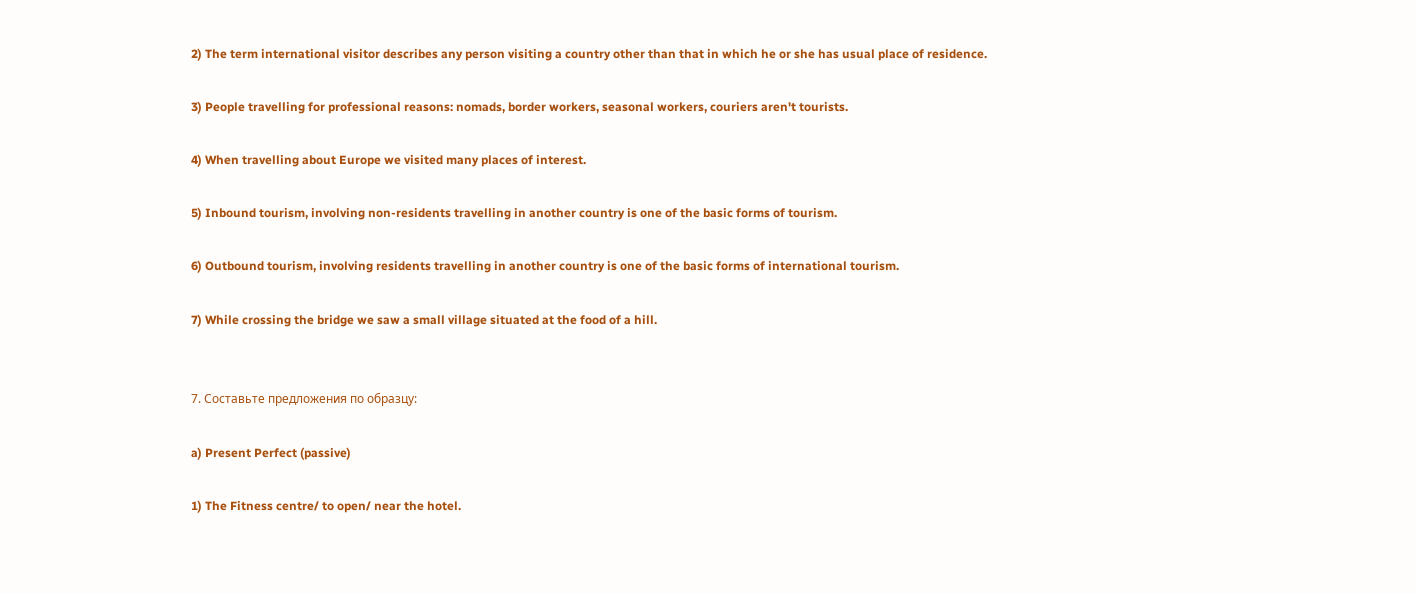2) The term international visitor describes any person visiting a country other than that in which he or she has usual place of residence.

3) People travelling for professional reasons: nomads, border workers, seasonal workers, couriers aren't tourists.

4) When travelling about Europe we visited many places of interest.

5) Inbound tourism, involving non-residents travelling in another country is one of the basic forms of tourism.

6) Outbound tourism, involving residents travelling in another country is one of the basic forms of international tourism.

7) While crossing the bridge we saw a small village situated at the food of a hill.


7. Составьте предложения по образцу:

a) Present Perfect (passive)

1) The Fitness centre/ to open/ near the hotel.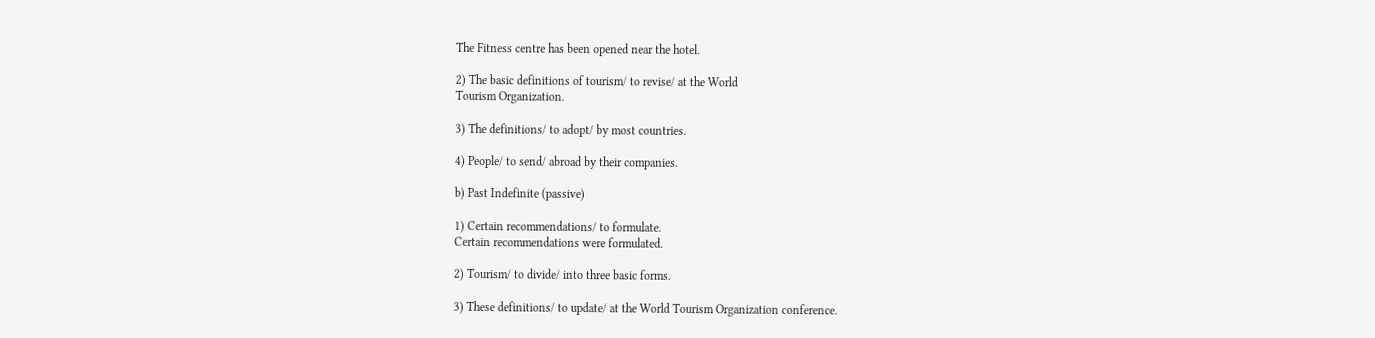The Fitness centre has been opened near the hotel.

2) The basic definitions of tourism/ to revise/ at the World
Tourism Organization.

3) The definitions/ to adopt/ by most countries.

4) People/ to send/ abroad by their companies.

b) Past Indefinite (passive)

1) Certain recommendations/ to formulate.
Certain recommendations were formulated.

2) Tourism/ to divide/ into three basic forms.

3) These definitions/ to update/ at the World Tourism Organization conference.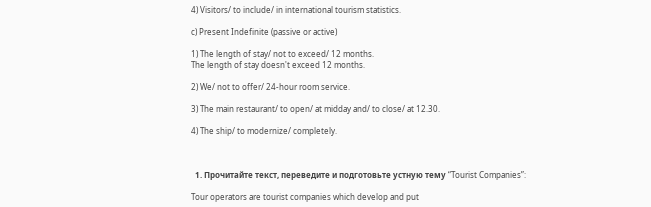4) Visitors/ to include/ in international tourism statistics.

c) Present Indefinite (passive or active)

1) The length of stay/ not to exceed/ 12 months.
The length of stay doesn't exceed 12 months.

2) We/ not to offer/ 24-hour room service.

3) The main restaurant/ to open/ at midday and/ to close/ at 12.30.

4) The ship/ to modernize/ completely.



  1. Прочитайте текст, переведите и подготовьте устную тему “Tourist Companies”:

Tour operators are tourist companies which develop and put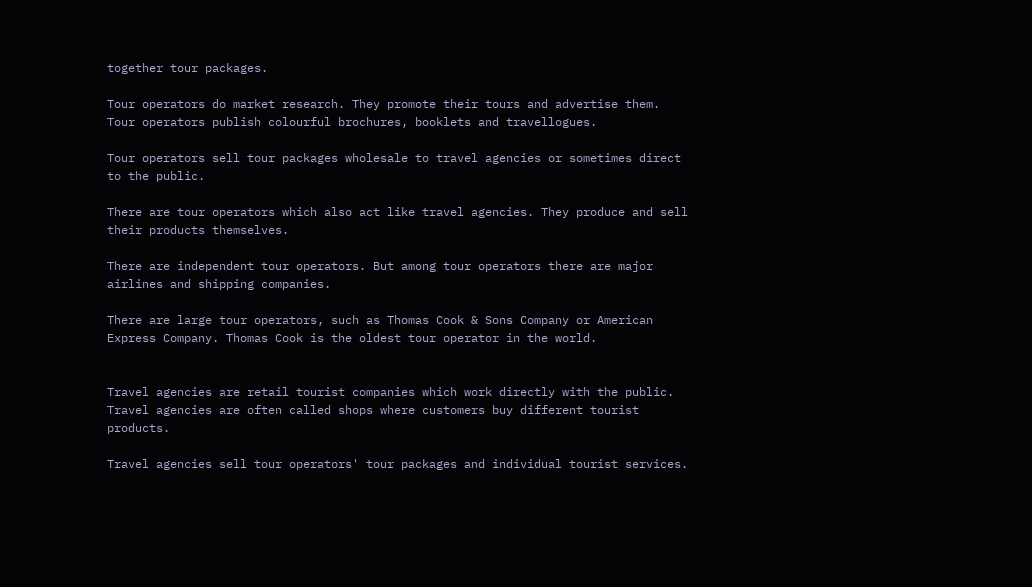together tour packages.

Tour operators do market research. They promote their tours and advertise them. Tour operators publish colourful brochures, booklets and travellogues.

Tour operators sell tour packages wholesale to travel agencies or sometimes direct to the public.

There are tour operators which also act like travel agencies. They produce and sell their products themselves.

There are independent tour operators. But among tour operators there are major airlines and shipping companies.

There are large tour operators, such as Thomas Cook & Sons Company or American Express Company. Thomas Cook is the oldest tour operator in the world.


Travel agencies are retail tourist companies which work directly with the public. Travel agencies are often called shops where customers buy different tourist products.

Travel agencies sell tour operators' tour packages and individual tourist services.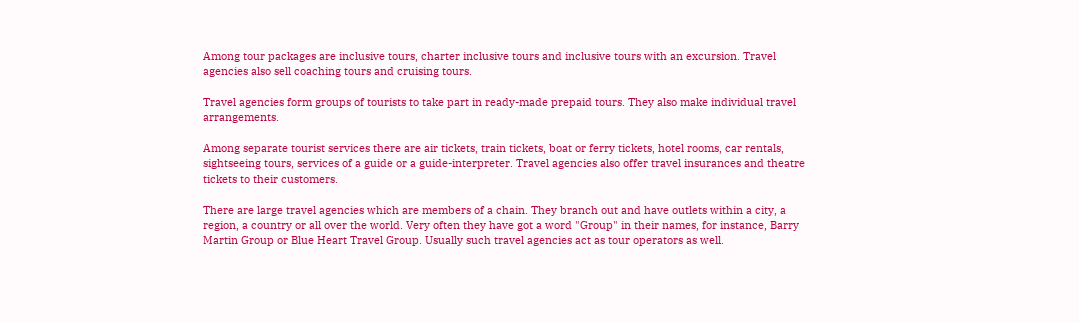Among tour packages are inclusive tours, charter inclusive tours and inclusive tours with an excursion. Travel agencies also sell coaching tours and cruising tours.

Travel agencies form groups of tourists to take part in ready-made prepaid tours. They also make individual travel arrangements.

Among separate tourist services there are air tickets, train tickets, boat or ferry tickets, hotel rooms, car rentals, sightseeing tours, services of a guide or a guide-interpreter. Travel agencies also offer travel insurances and theatre tickets to their customers.

There are large travel agencies which are members of a chain. They branch out and have outlets within a city, a region, a country or all over the world. Very often they have got a word "Group" in their names, for instance, Barry Martin Group or Blue Heart Travel Group. Usually such travel agencies act as tour operators as well.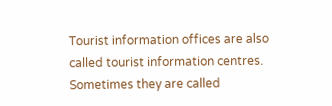Tourist information offices are also called tourist information centres. Sometimes they are called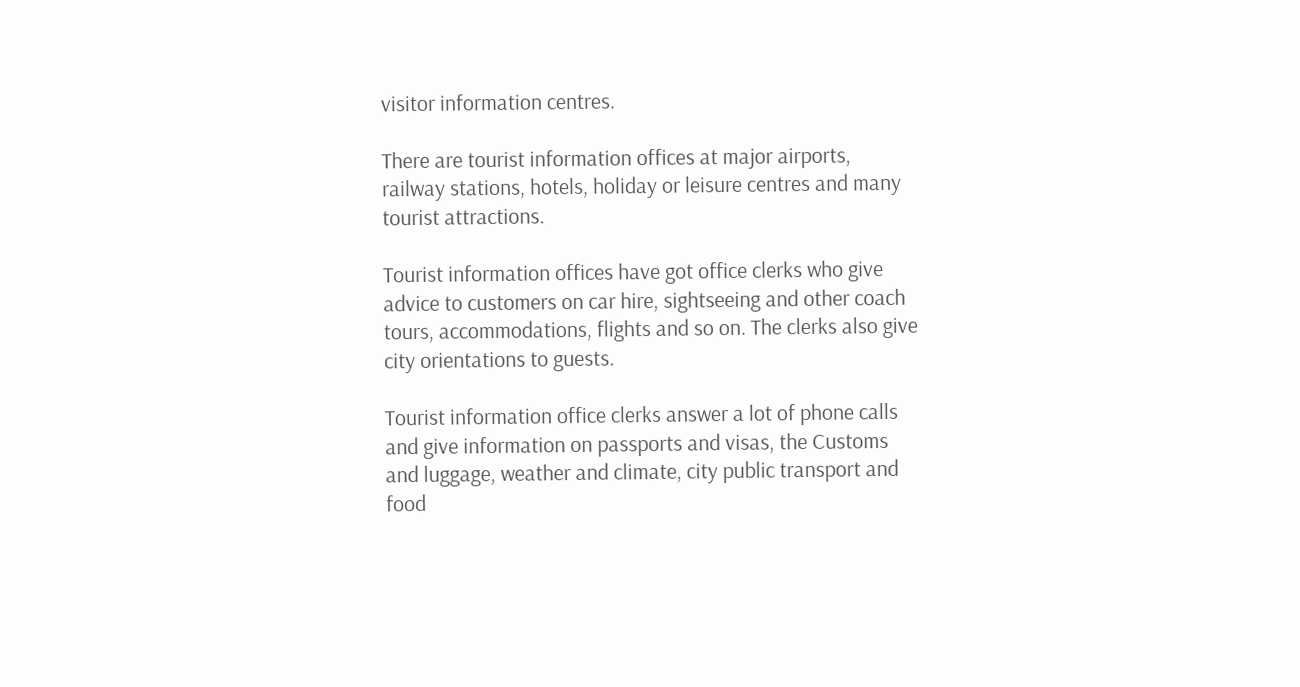visitor information centres.

There are tourist information offices at major airports, railway stations, hotels, holiday or leisure centres and many tourist attractions.

Tourist information offices have got office clerks who give advice to customers on car hire, sightseeing and other coach tours, accommodations, flights and so on. The clerks also give city orientations to guests.

Tourist information office clerks answer a lot of phone calls and give information on passports and visas, the Customs and luggage, weather and climate, city public transport and food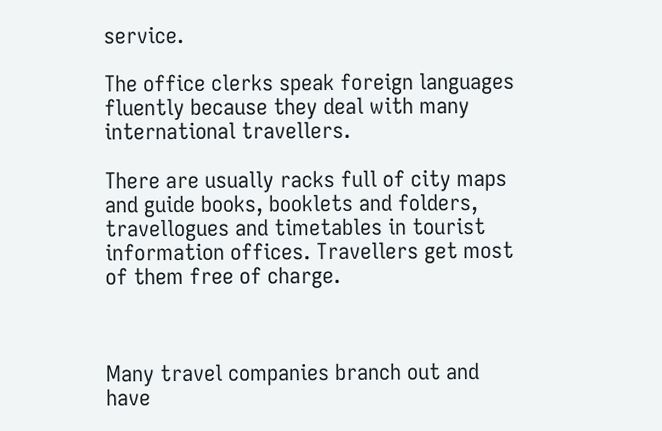service.

The office clerks speak foreign languages fluently because they deal with many international travellers.

There are usually racks full of city maps and guide books, booklets and folders, travellogues and timetables in tourist information offices. Travellers get most of them free of charge.



Many travel companies branch out and have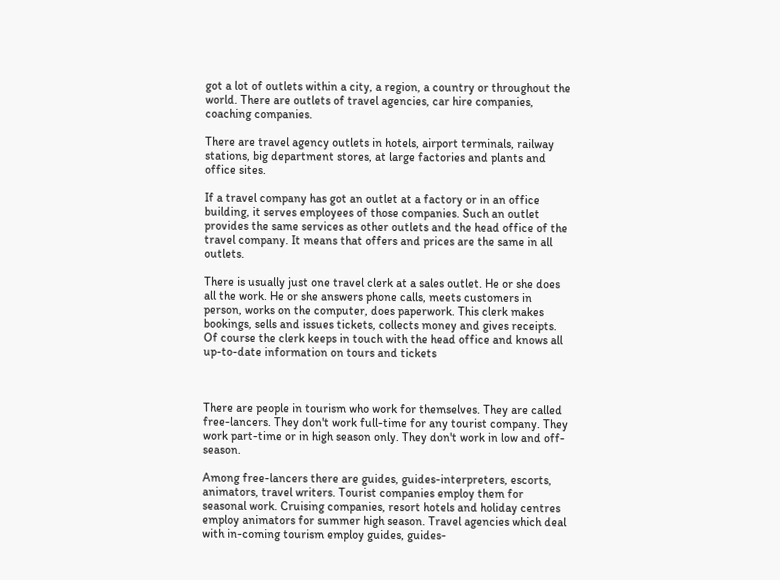got a lot of outlets within a city, a region, a country or throughout the world. There are outlets of travel agencies, car hire companies, coaching companies.

There are travel agency outlets in hotels, airport terminals, railway stations, big department stores, at large factories and plants and office sites.

If a travel company has got an outlet at a factory or in an office building, it serves employees of those companies. Such an outlet provides the same services as other outlets and the head office of the travel company. It means that offers and prices are the same in all outlets.

There is usually just one travel clerk at a sales outlet. He or she does all the work. He or she answers phone calls, meets customers in person, works on the computer, does paperwork. This clerk makes bookings, sells and issues tickets, collects money and gives receipts. Of course the clerk keeps in touch with the head office and knows all up-to-date information on tours and tickets



There are people in tourism who work for themselves. They are called free-lancers. They don't work full-time for any tourist company. They work part-time or in high season only. They don't work in low and off-season.

Among free-lancers there are guides, guides-interpreters, escorts, animators, travel writers. Tourist companies employ them for seasonal work. Cruising companies, resort hotels and holiday centres employ animators for summer high season. Travel agencies which deal with in-coming tourism employ guides, guides-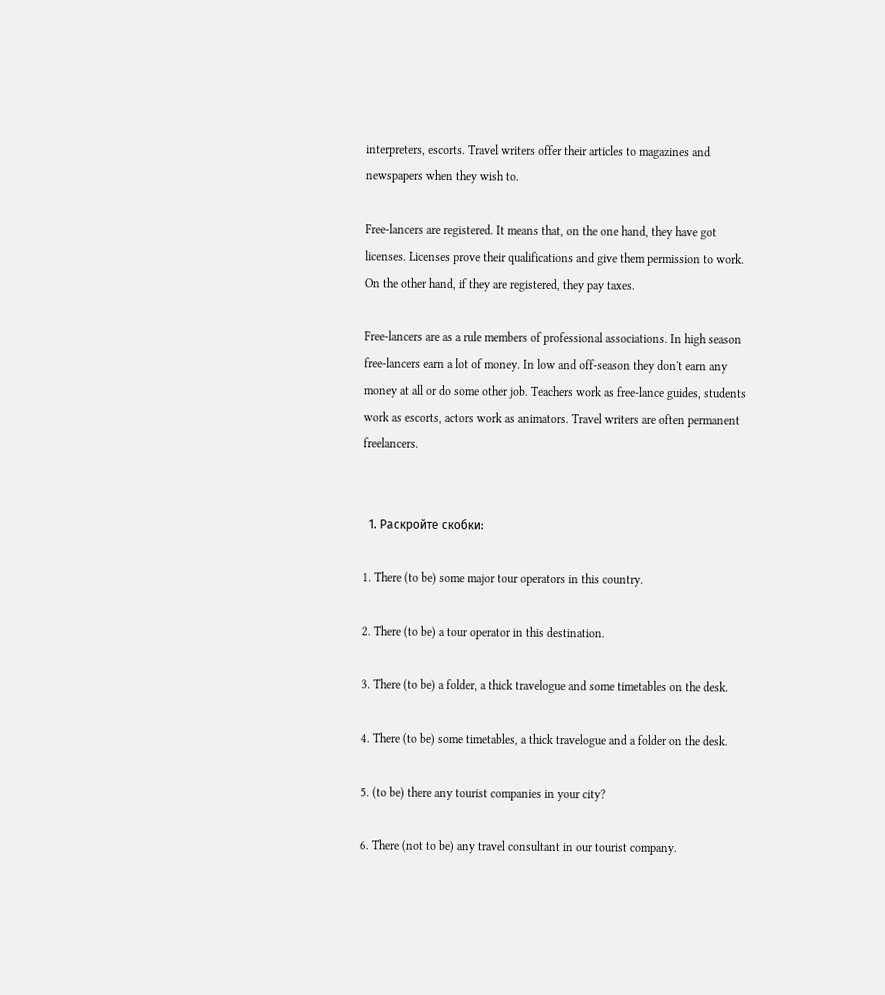interpreters, escorts. Travel writers offer their articles to magazines and newspapers when they wish to.

Free-lancers are registered. It means that, on the one hand, they have got licenses. Licenses prove their qualifications and give them permission to work. On the other hand, if they are registered, they pay taxes.

Free-lancers are as a rule members of professional associations. In high season free-lancers earn a lot of money. In low and off-season they don't earn any money at all or do some other job. Teachers work as free-lance guides, students work as escorts, actors work as animators. Travel writers are often permanent freelancers.


  1. Раскройте скобки:

1. There (to be) some major tour operators in this country.

2. There (to be) a tour operator in this destination.

3. There (to be) a folder, a thick travelogue and some timetables on the desk.

4. There (to be) some timetables, a thick travelogue and a folder on the desk.

5. (to be) there any tourist companies in your city?

6. There (not to be) any travel consultant in our tourist company.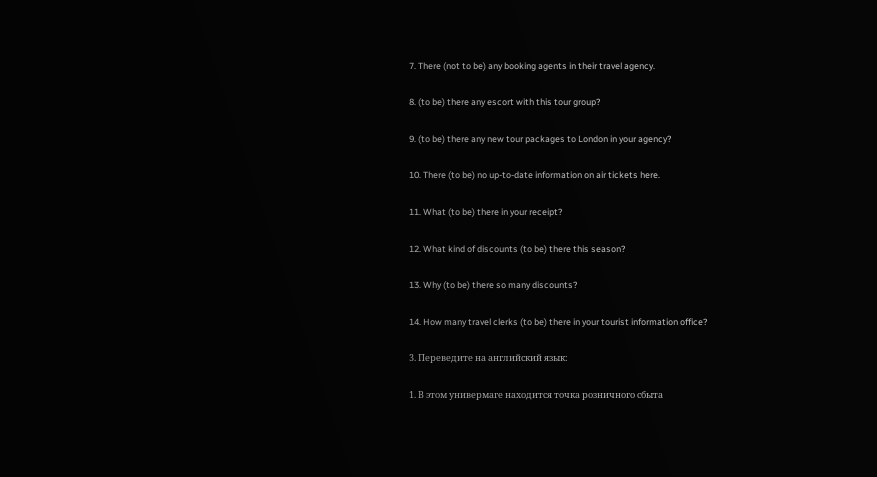7. There (not to be) any booking agents in their travel agency.

8. (to be) there any escort with this tour group?

9. (to be) there any new tour packages to London in your agency?

10. There (to be) no up-to-date information on air tickets here.

11. What (to be) there in your receipt?

12. What kind of discounts (to be) there this season?

13. Why (to be) there so many discounts?

14. How many travel clerks (to be) there in your tourist information office?

3. Переведите на английский язык:

1. В этом универмаге находится точка розничного сбыта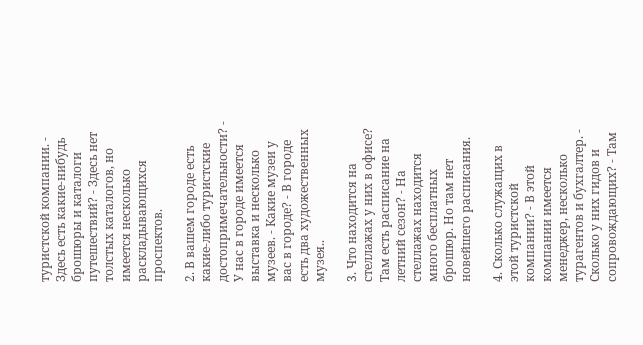туристской компании. - Здесь есть какие-нибудь брошюры и каталоги путешествий? - Здесь нет толстых каталогов, но имеется несколько раскладывающихся проспектов.

2. В вашем городе есть какие-либо туристские достопримечательности? - У нас в городе имеется выставка и несколько музеев. - Какие музеи у вас в городе? - В городе есть два художественных музея..

3. Что находится на стеллажах у них в офисе? Там есть расписание на летний сезон? - На стеллажах находится много бесплатных брошюр. Но там нет новейшего расписания.

4. Сколько служащих в этой туристской компании? - В этой компании имеется менеджер, несколько турагентов и бухгалтер. - Сколько у них гидов и сопровождающих? - Там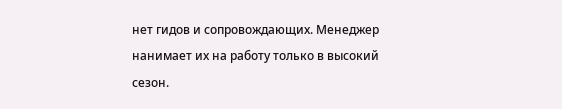нет гидов и сопровождающих. Менеджер нанимает их на работу только в высокий сезон.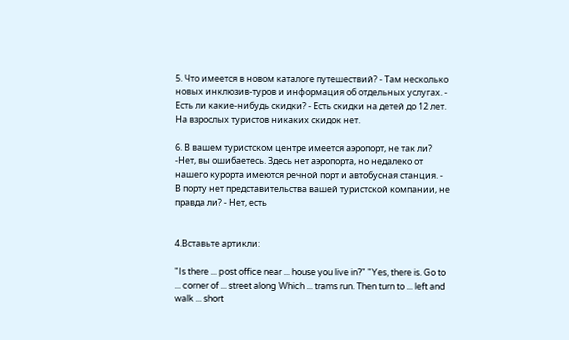5. Что имеется в новом каталоге путешествий? - Там несколько новых инклюзив-туров и информация об отдельных услугах. - Есть ли какие-нибудь скидки? - Есть скидки на детей до 12 лет. Нa взрослых туристов никаких скидок нет.

6. В вашем туристском центре имеется аэропорт, не так ли? -Нет, вы ошибаетесь. Здесь нет аэропорта, но недалеко от нашего курорта имеются речной порт и автобусная станция. - В порту нет представительства вашей туристской компании, не правда ли? - Нет, есть


4.Вставьте артикли:

"Is there ... post office near ... house you live in?" "Yes, there is. Go to ... corner of ... street along Which ... trams run. Then turn to ... left and walk ... short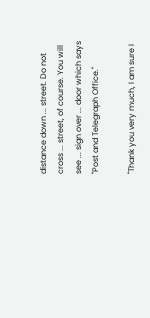distance down ... street. Do not cross ... street, of course. You will see ... sign over ... door which says "Post and Telegraph Office."

"Thank you very much, I am sure I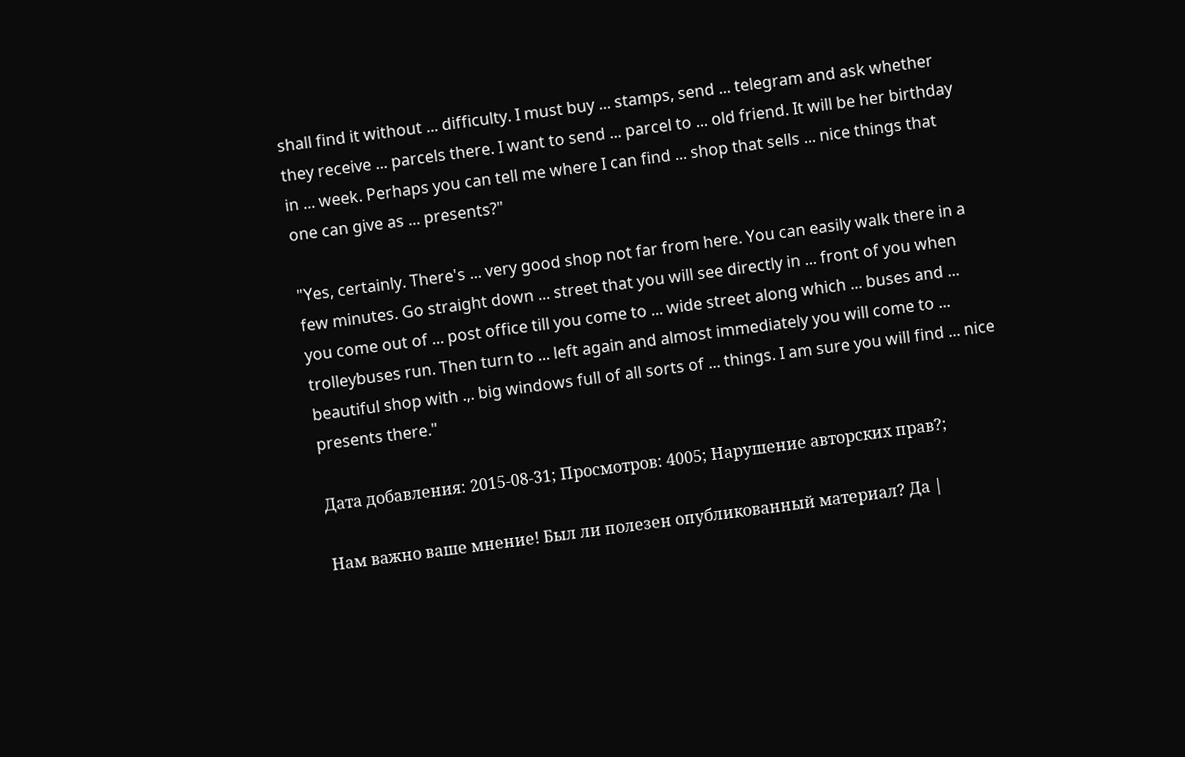shall find it without ... difficulty. I must buy ... stamps, send ... telegram and ask whether they receive ... parcels there. I want to send ... parcel to ... old friend. It will be her birthday in ... week. Perhaps you can tell me where I can find ... shop that sells ... nice things that one can give as ... presents?"

"Yes, certainly. There's ... very good shop not far from here. You can easily walk there in a few minutes. Go straight down ... street that you will see directly in ... front of you when you come out of ... post office till you come to ... wide street along which ... buses and ... trolleybuses run. Then turn to ... left again and almost immediately you will come to ... beautiful shop with .,. big windows full of all sorts of ... things. I am sure you will find ... nice presents there."

Дата добавления: 2015-08-31; Просмотров: 4005; Нарушение авторских прав?;

Нам важно ваше мнение! Был ли полезен опубликованный материал? Да |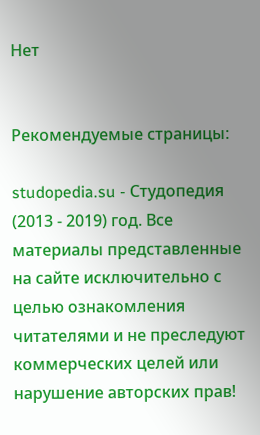Нет


Рекомендуемые страницы:

studopedia.su - Студопедия (2013 - 2019) год. Все материалы представленные на сайте исключительно с целью ознакомления читателями и не преследуют коммерческих целей или нарушение авторских прав!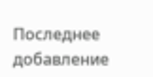Последнее добавление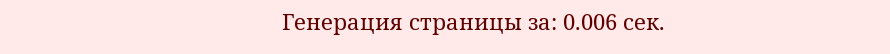Генерация страницы за: 0.006 сек.